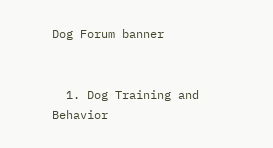Dog Forum banner


  1. Dog Training and Behavior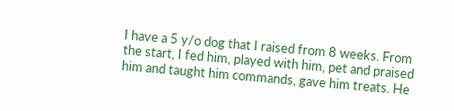I have a 5 y/o dog that I raised from 8 weeks. From the start, I fed him, played with him, pet and praised him and taught him commands, gave him treats. He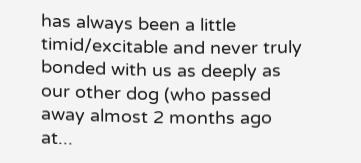has always been a little timid/excitable and never truly bonded with us as deeply as our other dog (who passed away almost 2 months ago at...